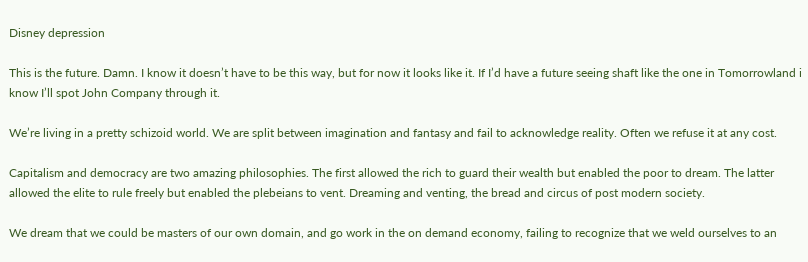Disney depression

This is the future. Damn. I know it doesn’t have to be this way, but for now it looks like it. If I’d have a future seeing shaft like the one in Tomorrowland i know I’ll spot John Company through it.

We’re living in a pretty schizoid world. We are split between imagination and fantasy and fail to acknowledge reality. Often we refuse it at any cost.

Capitalism and democracy are two amazing philosophies. The first allowed the rich to guard their wealth but enabled the poor to dream. The latter allowed the elite to rule freely but enabled the plebeians to vent. Dreaming and venting, the bread and circus of post modern society.

We dream that we could be masters of our own domain, and go work in the on demand economy, failing to recognize that we weld ourselves to an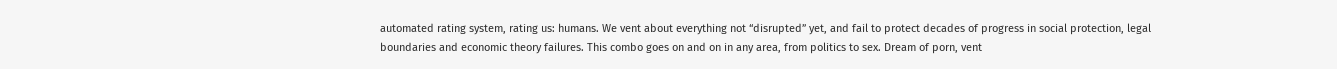automated rating system, rating us: humans. We vent about everything not “disrupted” yet, and fail to protect decades of progress in social protection, legal boundaries and economic theory failures. This combo goes on and on in any area, from politics to sex. Dream of porn, vent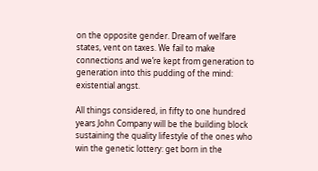on the opposite gender. Dream of welfare states, vent on taxes. We fail to make connections and we’re kept from generation to generation into this pudding of the mind: existential angst.

All things considered, in fifty to one hundred years John Company will be the building block sustaining the quality lifestyle of the ones who win the genetic lottery: get born in the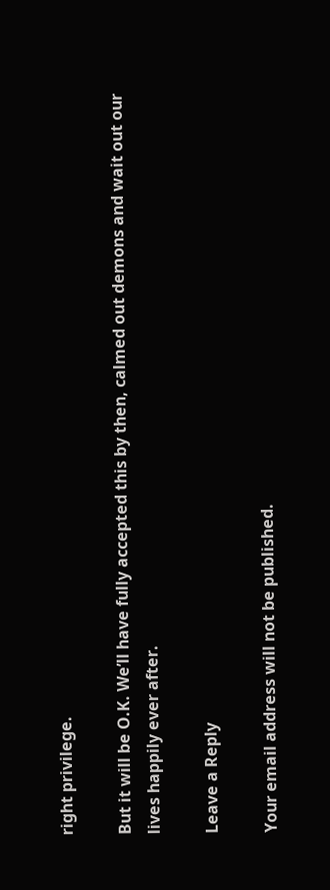right privilege.

But it will be O.K. We’ll have fully accepted this by then, calmed out demons and wait out our lives happily ever after.

Leave a Reply

Your email address will not be published.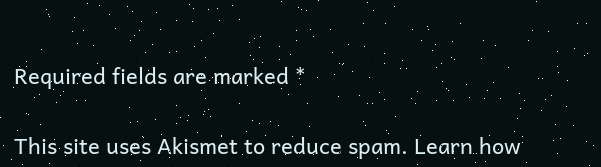Required fields are marked *

This site uses Akismet to reduce spam. Learn how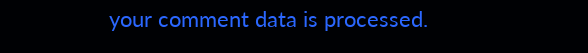your comment data is processed.